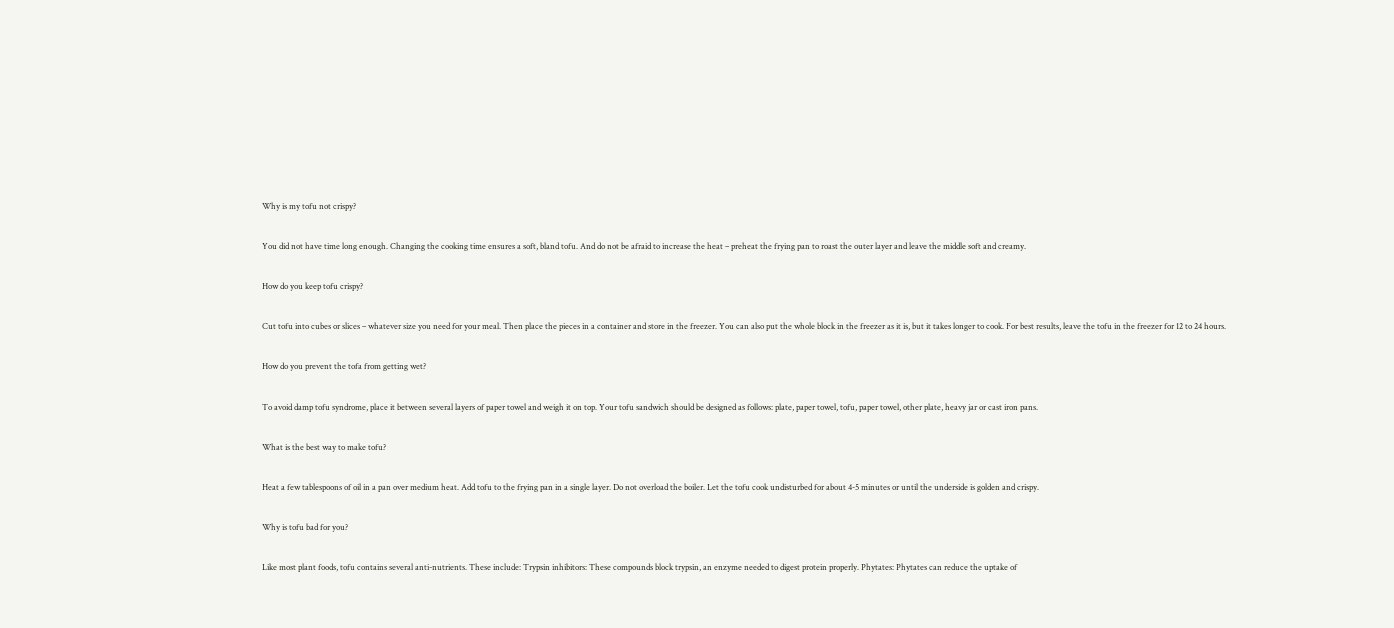Why is my tofu not crispy?

You did not have time long enough. Changing the cooking time ensures a soft, bland tofu. And do not be afraid to increase the heat – preheat the frying pan to roast the outer layer and leave the middle soft and creamy.

How do you keep tofu crispy?

Cut tofu into cubes or slices – whatever size you need for your meal. Then place the pieces in a container and store in the freezer. You can also put the whole block in the freezer as it is, but it takes longer to cook. For best results, leave the tofu in the freezer for 12 to 24 hours.

How do you prevent the tofa from getting wet?

To avoid damp tofu syndrome, place it between several layers of paper towel and weigh it on top. Your tofu sandwich should be designed as follows: plate, paper towel, tofu, paper towel, other plate, heavy jar or cast iron pans.

What is the best way to make tofu?

Heat a few tablespoons of oil in a pan over medium heat. Add tofu to the frying pan in a single layer. Do not overload the boiler. Let the tofu cook undisturbed for about 4-5 minutes or until the underside is golden and crispy.

Why is tofu bad for you?

Like most plant foods, tofu contains several anti-nutrients. These include: Trypsin inhibitors: These compounds block trypsin, an enzyme needed to digest protein properly. Phytates: Phytates can reduce the uptake of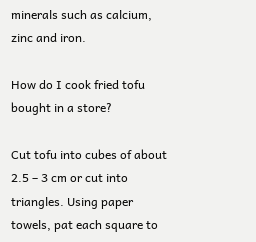minerals such as calcium, zinc and iron.

How do I cook fried tofu bought in a store?

Cut tofu into cubes of about 2.5 – 3 cm or cut into triangles. Using paper towels, pat each square to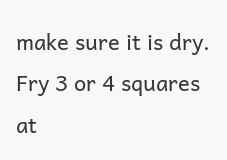make sure it is dry. Fry 3 or 4 squares at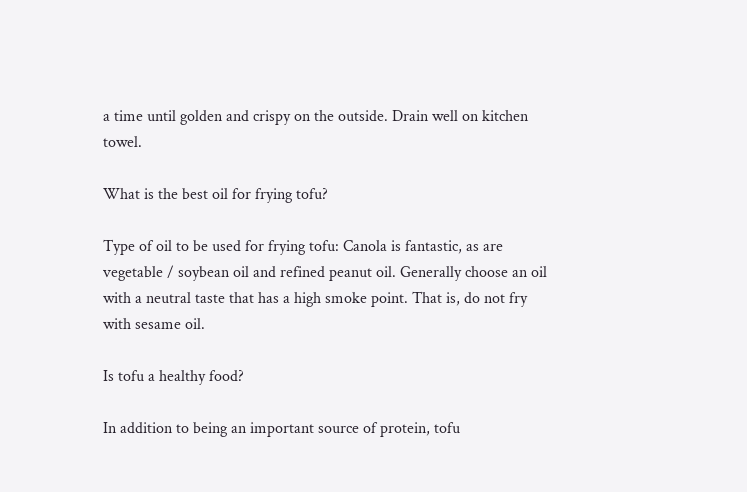a time until golden and crispy on the outside. Drain well on kitchen towel.

What is the best oil for frying tofu?

Type of oil to be used for frying tofu: Canola is fantastic, as are vegetable / soybean oil and refined peanut oil. Generally choose an oil with a neutral taste that has a high smoke point. That is, do not fry with sesame oil.

Is tofu a healthy food?

In addition to being an important source of protein, tofu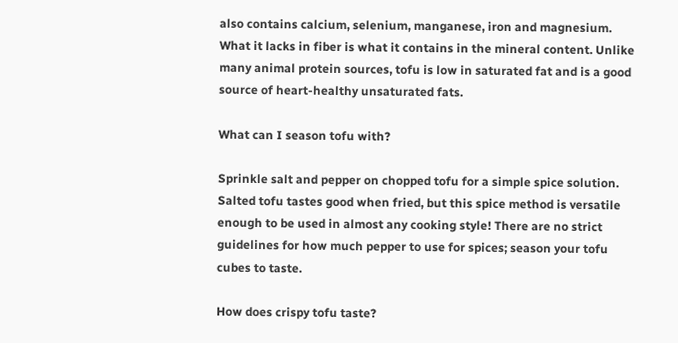also contains calcium, selenium, manganese, iron and magnesium. What it lacks in fiber is what it contains in the mineral content. Unlike many animal protein sources, tofu is low in saturated fat and is a good source of heart-healthy unsaturated fats.

What can I season tofu with?

Sprinkle salt and pepper on chopped tofu for a simple spice solution. Salted tofu tastes good when fried, but this spice method is versatile enough to be used in almost any cooking style! There are no strict guidelines for how much pepper to use for spices; season your tofu cubes to taste.

How does crispy tofu taste?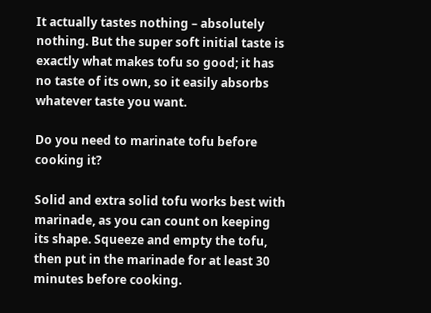It actually tastes nothing – absolutely nothing. But the super soft initial taste is exactly what makes tofu so good; it has no taste of its own, so it easily absorbs whatever taste you want.

Do you need to marinate tofu before cooking it?

Solid and extra solid tofu works best with marinade, as you can count on keeping its shape. Squeeze and empty the tofu, then put in the marinade for at least 30 minutes before cooking.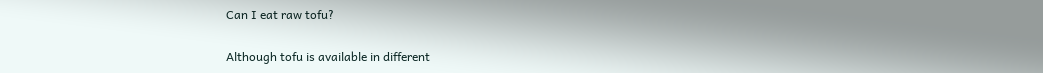Can I eat raw tofu?

Although tofu is available in different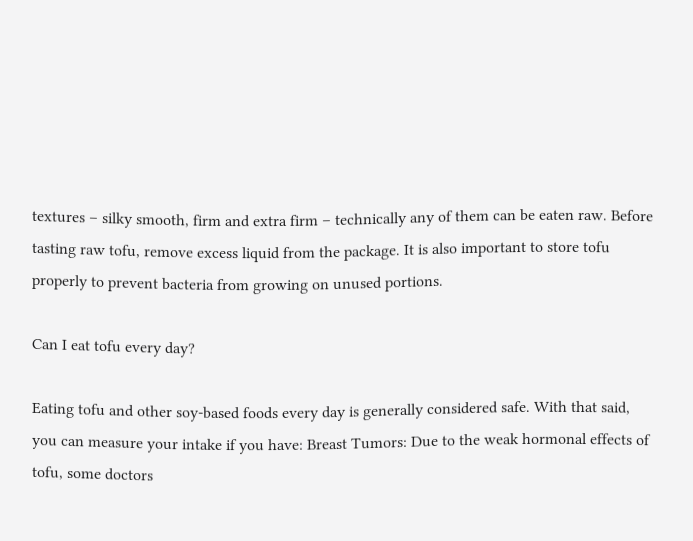textures – silky smooth, firm and extra firm – technically any of them can be eaten raw. Before tasting raw tofu, remove excess liquid from the package. It is also important to store tofu properly to prevent bacteria from growing on unused portions.

Can I eat tofu every day?

Eating tofu and other soy-based foods every day is generally considered safe. With that said, you can measure your intake if you have: Breast Tumors: Due to the weak hormonal effects of tofu, some doctors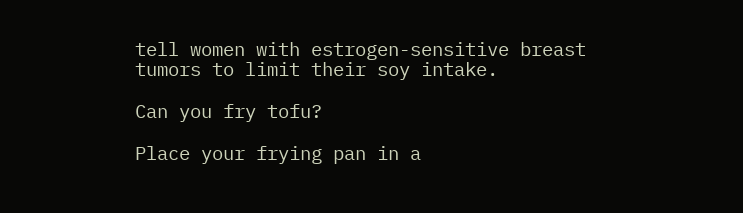tell women with estrogen-sensitive breast tumors to limit their soy intake.

Can you fry tofu?

Place your frying pan in a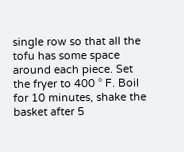single row so that all the tofu has some space around each piece. Set the fryer to 400 ° F. Boil for 10 minutes, shake the basket after 5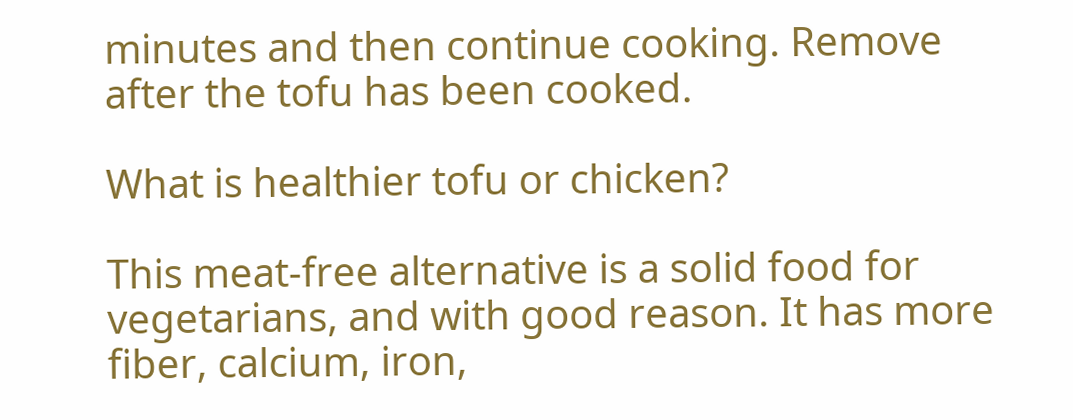minutes and then continue cooking. Remove after the tofu has been cooked.

What is healthier tofu or chicken?

This meat-free alternative is a solid food for vegetarians, and with good reason. It has more fiber, calcium, iron,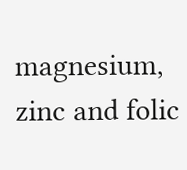magnesium, zinc and folic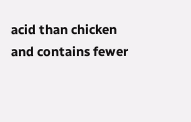acid than chicken and contains fewer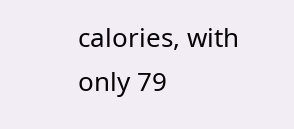calories, with only 79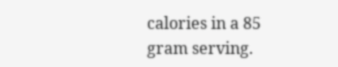calories in a 85 gram serving.